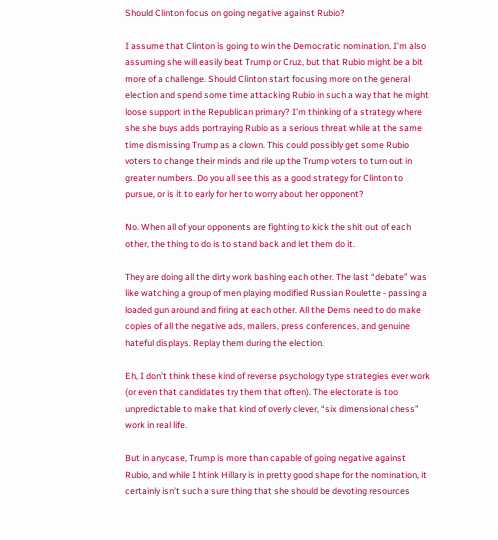Should Clinton focus on going negative against Rubio?

I assume that Clinton is going to win the Democratic nomination. I’m also assuming she will easily beat Trump or Cruz, but that Rubio might be a bit more of a challenge. Should Clinton start focusing more on the general election and spend some time attacking Rubio in such a way that he might loose support in the Republican primary? I’m thinking of a strategy where she she buys adds portraying Rubio as a serious threat while at the same time dismissing Trump as a clown. This could possibly get some Rubio voters to change their minds and rile up the Trump voters to turn out in greater numbers. Do you all see this as a good strategy for Clinton to pursue, or is it to early for her to worry about her opponent?

No. When all of your opponents are fighting to kick the shit out of each other, the thing to do is to stand back and let them do it.

They are doing all the dirty work bashing each other. The last “debate” was like watching a group of men playing modified Russian Roulette - passing a loaded gun around and firing at each other. All the Dems need to do make copies of all the negative ads, mailers, press conferences, and genuine hateful displays. Replay them during the election.

Eh, I don’t think these kind of reverse psychology type strategies ever work (or even that candidates try them that often). The electorate is too unpredictable to make that kind of overly clever, “six dimensional chess” work in real life.

But in anycase, Trump is more than capable of going negative against Rubio, and while I htink Hillary is in pretty good shape for the nomination, it certainly isn’t such a sure thing that she should be devoting resources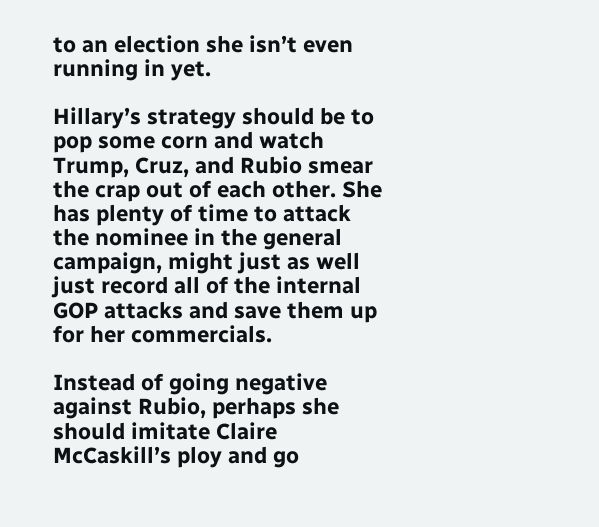to an election she isn’t even running in yet.

Hillary’s strategy should be to pop some corn and watch Trump, Cruz, and Rubio smear the crap out of each other. She has plenty of time to attack the nominee in the general campaign, might just as well just record all of the internal GOP attacks and save them up for her commercials.

Instead of going negative against Rubio, perhaps she should imitate Claire McCaskill’s ploy and go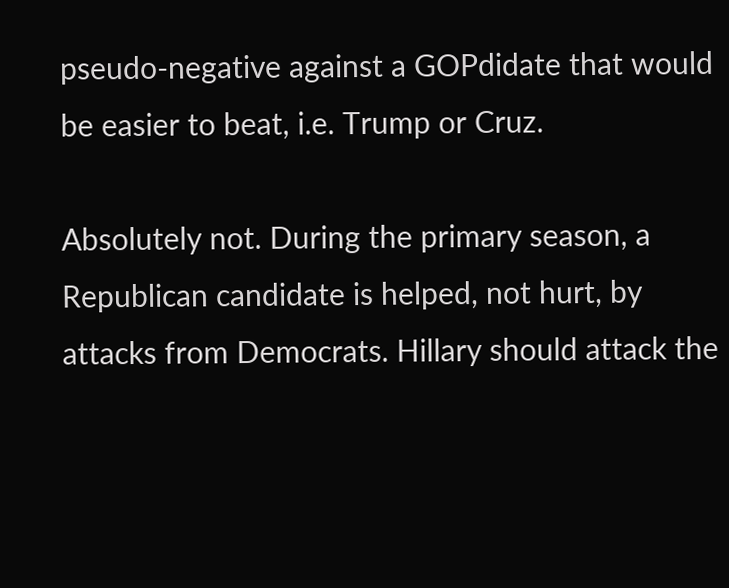pseudo-negative against a GOPdidate that would be easier to beat, i.e. Trump or Cruz.

Absolutely not. During the primary season, a Republican candidate is helped, not hurt, by attacks from Democrats. Hillary should attack the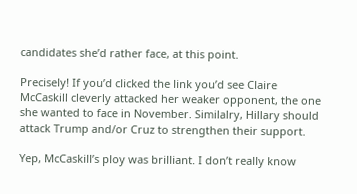candidates she’d rather face, at this point.

Precisely! If you’d clicked the link you’d see Claire McCaskill cleverly attacked her weaker opponent, the one she wanted to face in November. Similalry, Hillary should attack Trump and/or Cruz to strengthen their support.

Yep, McCaskill’s ploy was brilliant. I don’t really know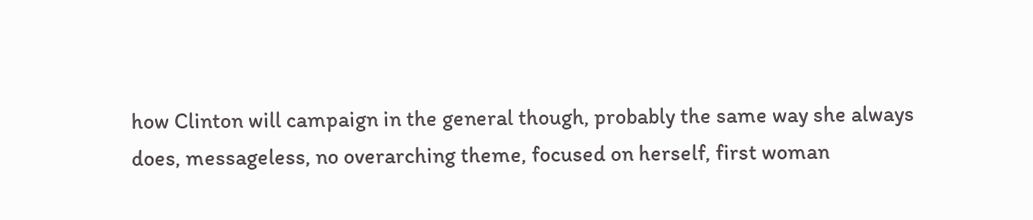how Clinton will campaign in the general though, probably the same way she always does, messageless, no overarching theme, focused on herself, first woman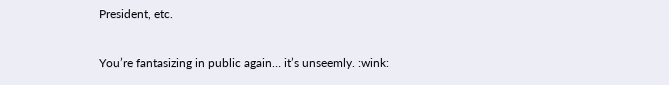President, etc.

You’re fantasizing in public again… it’s unseemly. :wink: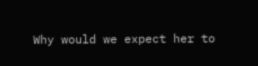Why would we expect her to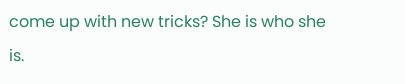come up with new tricks? She is who she is.